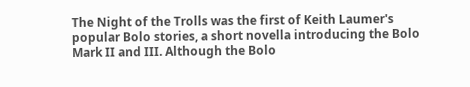The Night of the Trolls was the first of Keith Laumer's popular Bolo stories, a short novella introducing the Bolo Mark II and III. Although the Bolo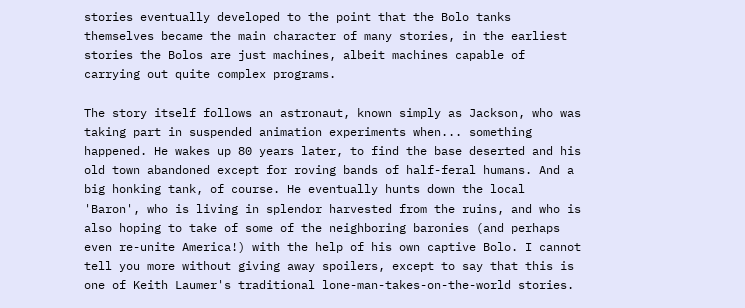stories eventually developed to the point that the Bolo tanks themselves became the main character of many stories, in the earliest stories the Bolos are just machines, albeit machines capable of carrying out quite complex programs.

The story itself follows an astronaut, known simply as Jackson, who was taking part in suspended animation experiments when... something happened. He wakes up 80 years later, to find the base deserted and his old town abandoned except for roving bands of half-feral humans. And a big honking tank, of course. He eventually hunts down the local 'Baron', who is living in splendor harvested from the ruins, and who is also hoping to take of some of the neighboring baronies (and perhaps even re-unite America!) with the help of his own captive Bolo. I cannot tell you more without giving away spoilers, except to say that this is one of Keith Laumer's traditional lone-man-takes-on-the-world stories.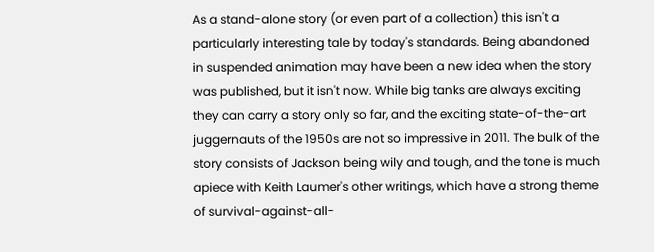As a stand-alone story (or even part of a collection) this isn't a particularly interesting tale by today's standards. Being abandoned in suspended animation may have been a new idea when the story was published, but it isn't now. While big tanks are always exciting they can carry a story only so far, and the exciting state-of-the-art juggernauts of the 1950s are not so impressive in 2011. The bulk of the story consists of Jackson being wily and tough, and the tone is much apiece with Keith Laumer's other writings, which have a strong theme of survival-against-all-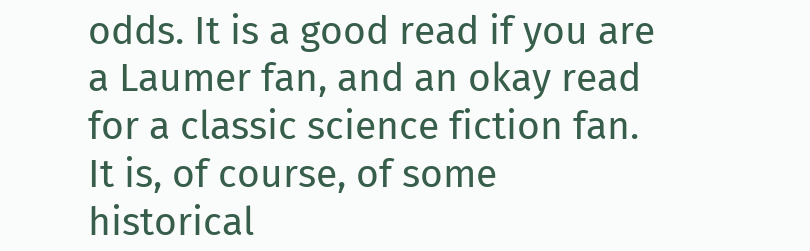odds. It is a good read if you are a Laumer fan, and an okay read for a classic science fiction fan. It is, of course, of some historical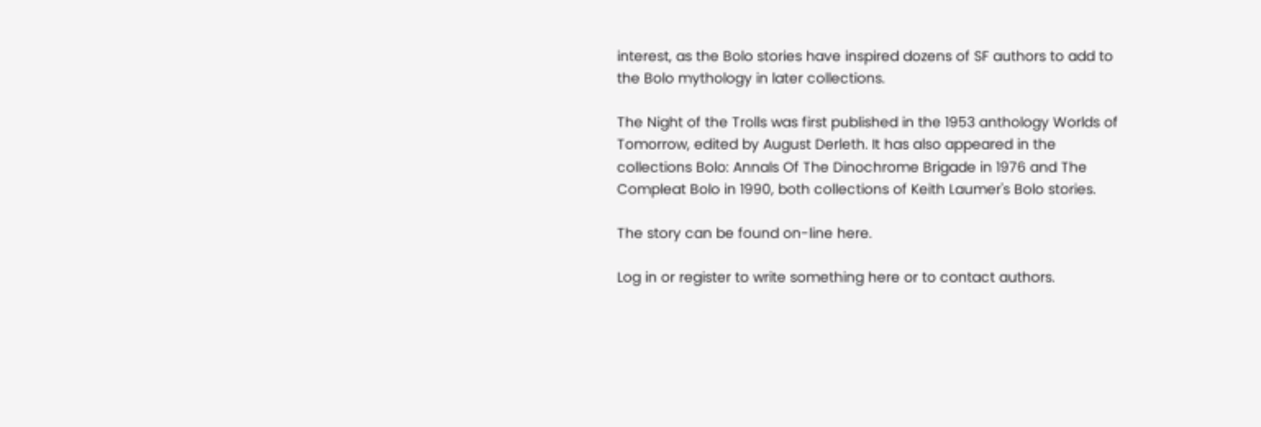interest, as the Bolo stories have inspired dozens of SF authors to add to the Bolo mythology in later collections.

The Night of the Trolls was first published in the 1953 anthology Worlds of Tomorrow, edited by August Derleth. It has also appeared in the collections Bolo: Annals Of The Dinochrome Brigade in 1976 and The Compleat Bolo in 1990, both collections of Keith Laumer's Bolo stories.

The story can be found on-line here.

Log in or register to write something here or to contact authors.